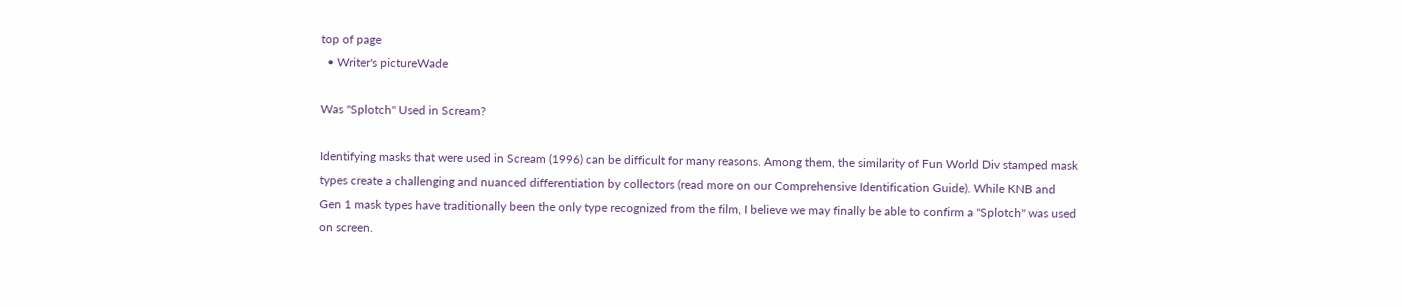top of page
  • Writer's pictureWade

Was "Splotch" Used in Scream?

Identifying masks that were used in Scream (1996) can be difficult for many reasons. Among them, the similarity of Fun World Div stamped mask types create a challenging and nuanced differentiation by collectors (read more on our Comprehensive Identification Guide). While KNB and Gen 1 mask types have traditionally been the only type recognized from the film, I believe we may finally be able to confirm a "Splotch" was used on screen.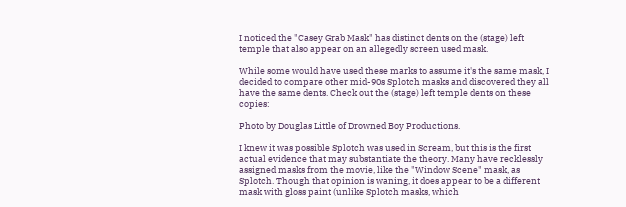I noticed the "Casey Grab Mask" has distinct dents on the (stage) left temple that also appear on an allegedly screen used mask.

While some would have used these marks to assume it's the same mask, I decided to compare other mid-90s Splotch masks and discovered they all have the same dents. Check out the (stage) left temple dents on these copies:

Photo by Douglas Little of Drowned Boy Productions.

I knew it was possible Splotch was used in Scream, but this is the first actual evidence that may substantiate the theory. Many have recklessly assigned masks from the movie, like the "Window Scene" mask, as Splotch. Though that opinion is waning, it does appear to be a different mask with gloss paint (unlike Splotch masks, which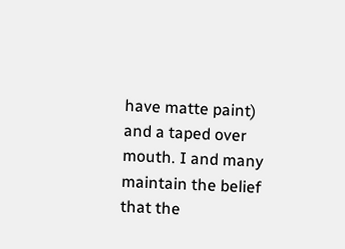have matte paint) and a taped over mouth. I and many maintain the belief that the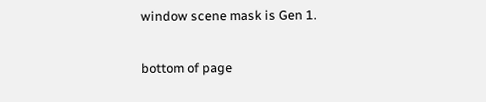window scene mask is Gen 1.


bottom of page